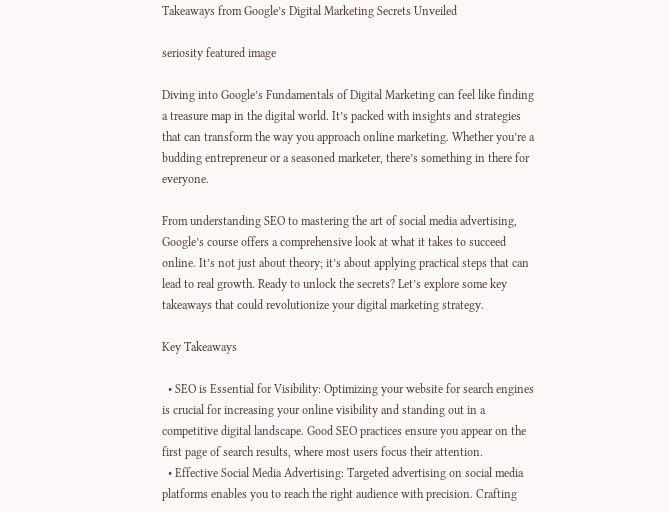Takeaways from Google’s Digital Marketing Secrets Unveiled

seriosity featured image

Diving into Google’s Fundamentals of Digital Marketing can feel like finding a treasure map in the digital world. It’s packed with insights and strategies that can transform the way you approach online marketing. Whether you’re a budding entrepreneur or a seasoned marketer, there’s something in there for everyone.

From understanding SEO to mastering the art of social media advertising, Google’s course offers a comprehensive look at what it takes to succeed online. It’s not just about theory; it’s about applying practical steps that can lead to real growth. Ready to unlock the secrets? Let’s explore some key takeaways that could revolutionize your digital marketing strategy.

Key Takeaways

  • SEO is Essential for Visibility: Optimizing your website for search engines is crucial for increasing your online visibility and standing out in a competitive digital landscape. Good SEO practices ensure you appear on the first page of search results, where most users focus their attention.
  • Effective Social Media Advertising: Targeted advertising on social media platforms enables you to reach the right audience with precision. Crafting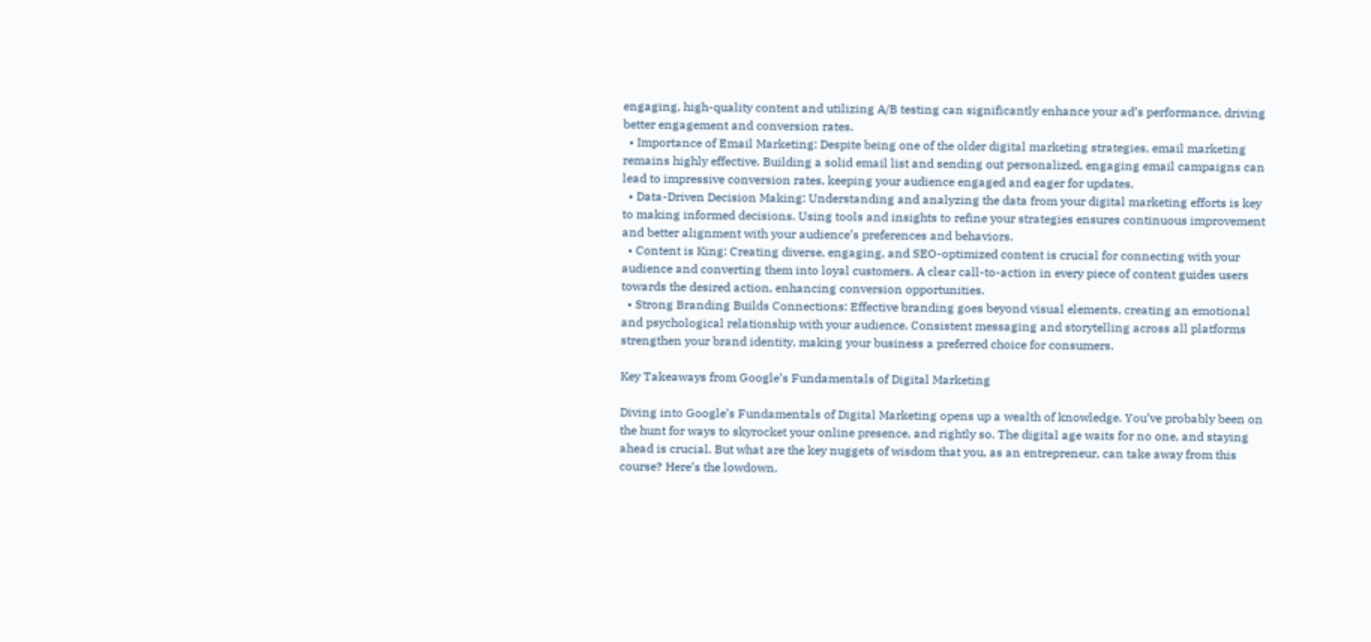engaging, high-quality content and utilizing A/B testing can significantly enhance your ad’s performance, driving better engagement and conversion rates.
  • Importance of Email Marketing: Despite being one of the older digital marketing strategies, email marketing remains highly effective. Building a solid email list and sending out personalized, engaging email campaigns can lead to impressive conversion rates, keeping your audience engaged and eager for updates.
  • Data-Driven Decision Making: Understanding and analyzing the data from your digital marketing efforts is key to making informed decisions. Using tools and insights to refine your strategies ensures continuous improvement and better alignment with your audience’s preferences and behaviors.
  • Content is King: Creating diverse, engaging, and SEO-optimized content is crucial for connecting with your audience and converting them into loyal customers. A clear call-to-action in every piece of content guides users towards the desired action, enhancing conversion opportunities.
  • Strong Branding Builds Connections: Effective branding goes beyond visual elements, creating an emotional and psychological relationship with your audience. Consistent messaging and storytelling across all platforms strengthen your brand identity, making your business a preferred choice for consumers.

Key Takeaways from Google’s Fundamentals of Digital Marketing

Diving into Google’s Fundamentals of Digital Marketing opens up a wealth of knowledge. You’ve probably been on the hunt for ways to skyrocket your online presence, and rightly so. The digital age waits for no one, and staying ahead is crucial. But what are the key nuggets of wisdom that you, as an entrepreneur, can take away from this course? Here’s the lowdown.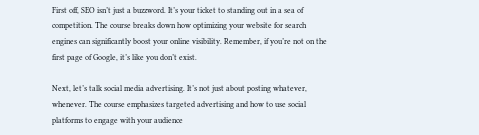First off, SEO isn’t just a buzzword. It’s your ticket to standing out in a sea of competition. The course breaks down how optimizing your website for search engines can significantly boost your online visibility. Remember, if you’re not on the first page of Google, it’s like you don’t exist.

Next, let’s talk social media advertising. It’s not just about posting whatever, whenever. The course emphasizes targeted advertising and how to use social platforms to engage with your audience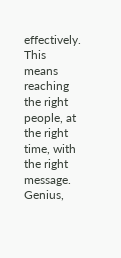effectively. This means reaching the right people, at the right time, with the right message. Genius,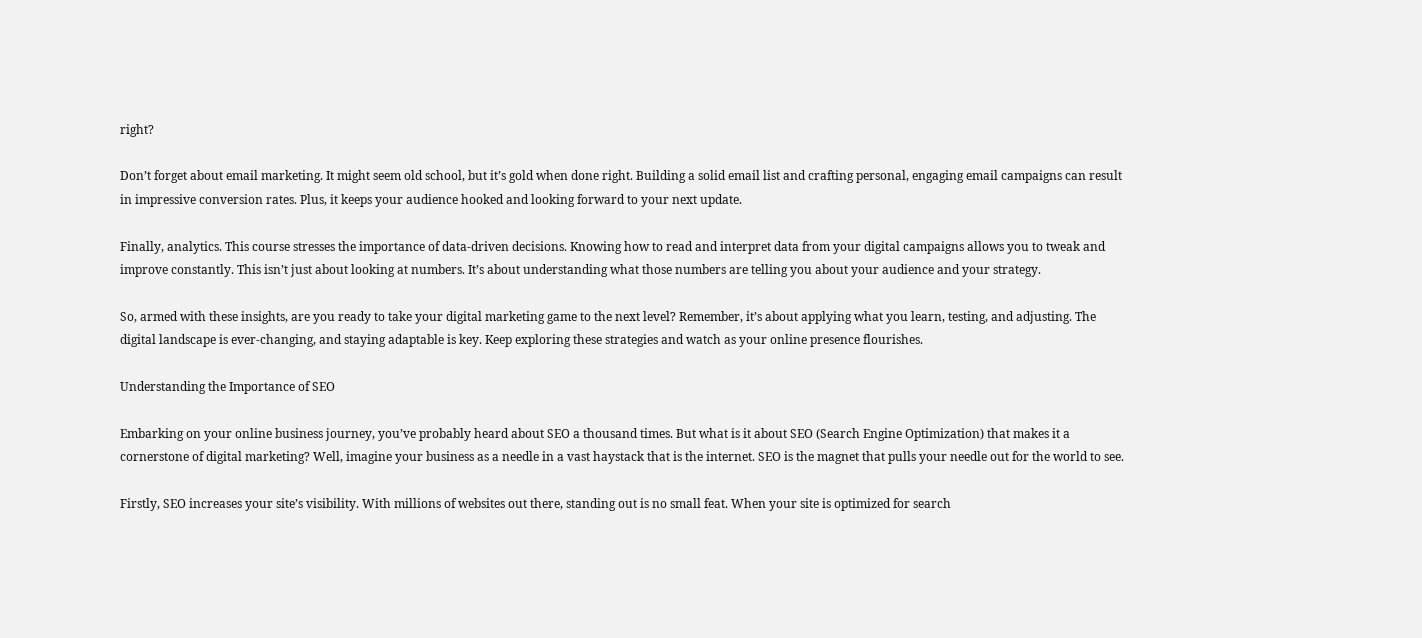right?

Don’t forget about email marketing. It might seem old school, but it’s gold when done right. Building a solid email list and crafting personal, engaging email campaigns can result in impressive conversion rates. Plus, it keeps your audience hooked and looking forward to your next update.

Finally, analytics. This course stresses the importance of data-driven decisions. Knowing how to read and interpret data from your digital campaigns allows you to tweak and improve constantly. This isn’t just about looking at numbers. It’s about understanding what those numbers are telling you about your audience and your strategy.

So, armed with these insights, are you ready to take your digital marketing game to the next level? Remember, it’s about applying what you learn, testing, and adjusting. The digital landscape is ever-changing, and staying adaptable is key. Keep exploring these strategies and watch as your online presence flourishes.

Understanding the Importance of SEO

Embarking on your online business journey, you’ve probably heard about SEO a thousand times. But what is it about SEO (Search Engine Optimization) that makes it a cornerstone of digital marketing? Well, imagine your business as a needle in a vast haystack that is the internet. SEO is the magnet that pulls your needle out for the world to see.

Firstly, SEO increases your site’s visibility. With millions of websites out there, standing out is no small feat. When your site is optimized for search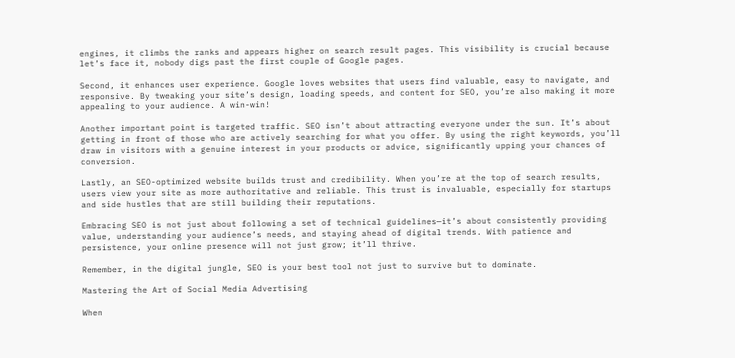engines, it climbs the ranks and appears higher on search result pages. This visibility is crucial because let’s face it, nobody digs past the first couple of Google pages.

Second, it enhances user experience. Google loves websites that users find valuable, easy to navigate, and responsive. By tweaking your site’s design, loading speeds, and content for SEO, you’re also making it more appealing to your audience. A win-win!

Another important point is targeted traffic. SEO isn’t about attracting everyone under the sun. It’s about getting in front of those who are actively searching for what you offer. By using the right keywords, you’ll draw in visitors with a genuine interest in your products or advice, significantly upping your chances of conversion.

Lastly, an SEO-optimized website builds trust and credibility. When you’re at the top of search results, users view your site as more authoritative and reliable. This trust is invaluable, especially for startups and side hustles that are still building their reputations.

Embracing SEO is not just about following a set of technical guidelines—it’s about consistently providing value, understanding your audience’s needs, and staying ahead of digital trends. With patience and persistence, your online presence will not just grow; it’ll thrive.

Remember, in the digital jungle, SEO is your best tool not just to survive but to dominate.

Mastering the Art of Social Media Advertising

When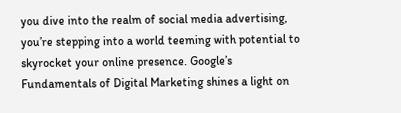you dive into the realm of social media advertising, you’re stepping into a world teeming with potential to skyrocket your online presence. Google’s Fundamentals of Digital Marketing shines a light on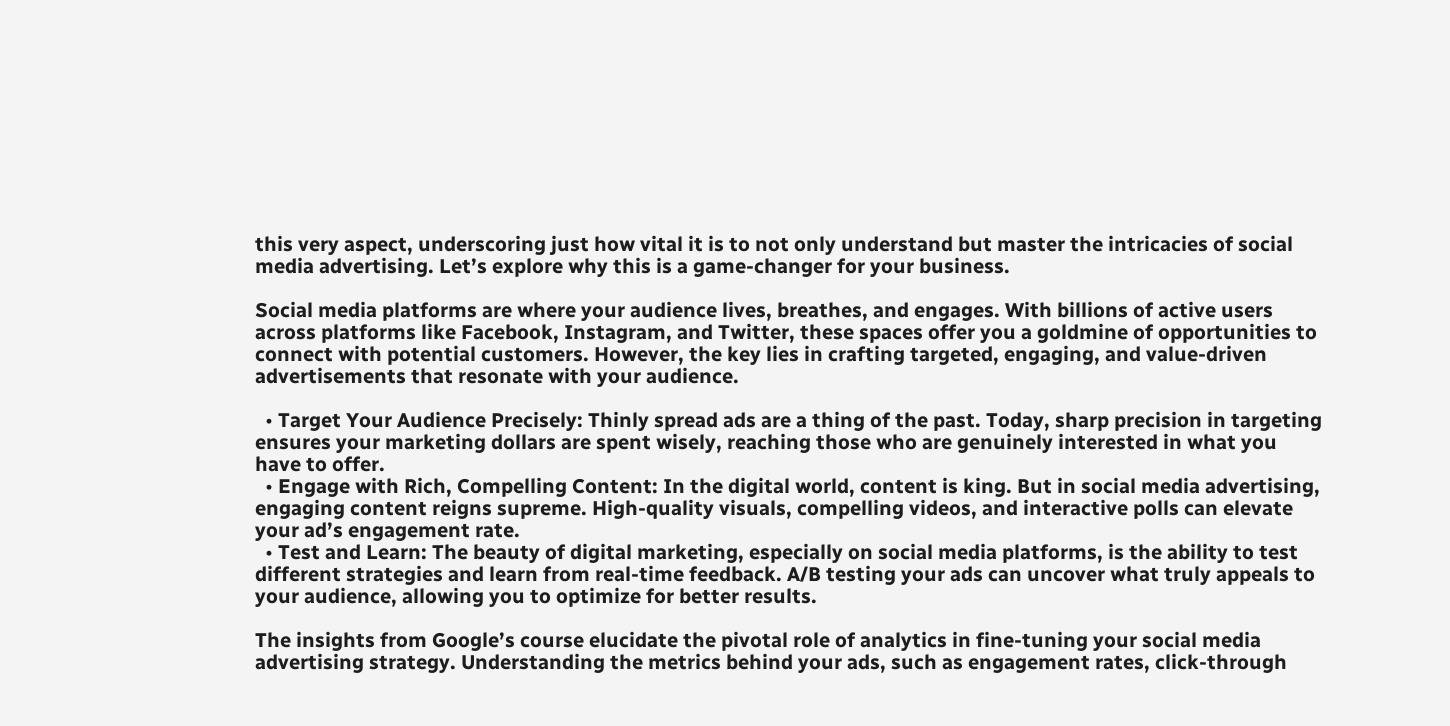this very aspect, underscoring just how vital it is to not only understand but master the intricacies of social media advertising. Let’s explore why this is a game-changer for your business.

Social media platforms are where your audience lives, breathes, and engages. With billions of active users across platforms like Facebook, Instagram, and Twitter, these spaces offer you a goldmine of opportunities to connect with potential customers. However, the key lies in crafting targeted, engaging, and value-driven advertisements that resonate with your audience.

  • Target Your Audience Precisely: Thinly spread ads are a thing of the past. Today, sharp precision in targeting ensures your marketing dollars are spent wisely, reaching those who are genuinely interested in what you have to offer.
  • Engage with Rich, Compelling Content: In the digital world, content is king. But in social media advertising, engaging content reigns supreme. High-quality visuals, compelling videos, and interactive polls can elevate your ad’s engagement rate.
  • Test and Learn: The beauty of digital marketing, especially on social media platforms, is the ability to test different strategies and learn from real-time feedback. A/B testing your ads can uncover what truly appeals to your audience, allowing you to optimize for better results.

The insights from Google’s course elucidate the pivotal role of analytics in fine-tuning your social media advertising strategy. Understanding the metrics behind your ads, such as engagement rates, click-through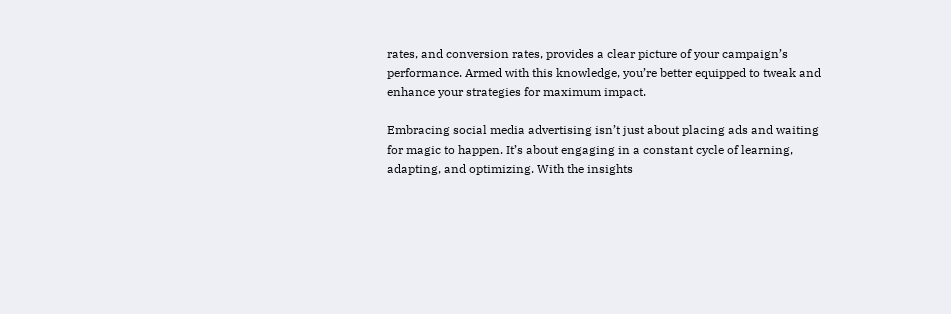rates, and conversion rates, provides a clear picture of your campaign’s performance. Armed with this knowledge, you’re better equipped to tweak and enhance your strategies for maximum impact.

Embracing social media advertising isn’t just about placing ads and waiting for magic to happen. It’s about engaging in a constant cycle of learning, adapting, and optimizing. With the insights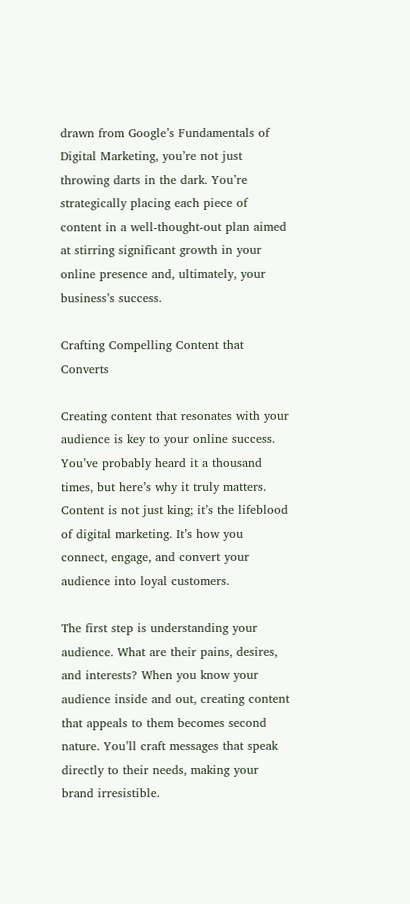drawn from Google’s Fundamentals of Digital Marketing, you’re not just throwing darts in the dark. You’re strategically placing each piece of content in a well-thought-out plan aimed at stirring significant growth in your online presence and, ultimately, your business’s success.

Crafting Compelling Content that Converts

Creating content that resonates with your audience is key to your online success. You’ve probably heard it a thousand times, but here’s why it truly matters. Content is not just king; it’s the lifeblood of digital marketing. It’s how you connect, engage, and convert your audience into loyal customers.

The first step is understanding your audience. What are their pains, desires, and interests? When you know your audience inside and out, creating content that appeals to them becomes second nature. You’ll craft messages that speak directly to their needs, making your brand irresistible.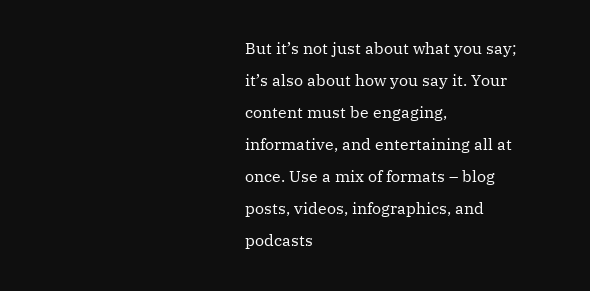But it’s not just about what you say; it’s also about how you say it. Your content must be engaging, informative, and entertaining all at once. Use a mix of formats – blog posts, videos, infographics, and podcasts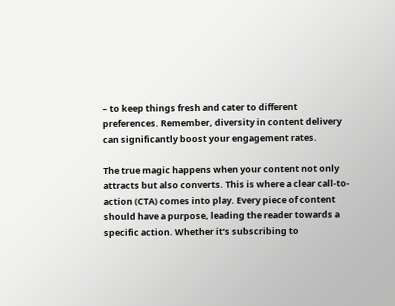– to keep things fresh and cater to different preferences. Remember, diversity in content delivery can significantly boost your engagement rates.

The true magic happens when your content not only attracts but also converts. This is where a clear call-to-action (CTA) comes into play. Every piece of content should have a purpose, leading the reader towards a specific action. Whether it’s subscribing to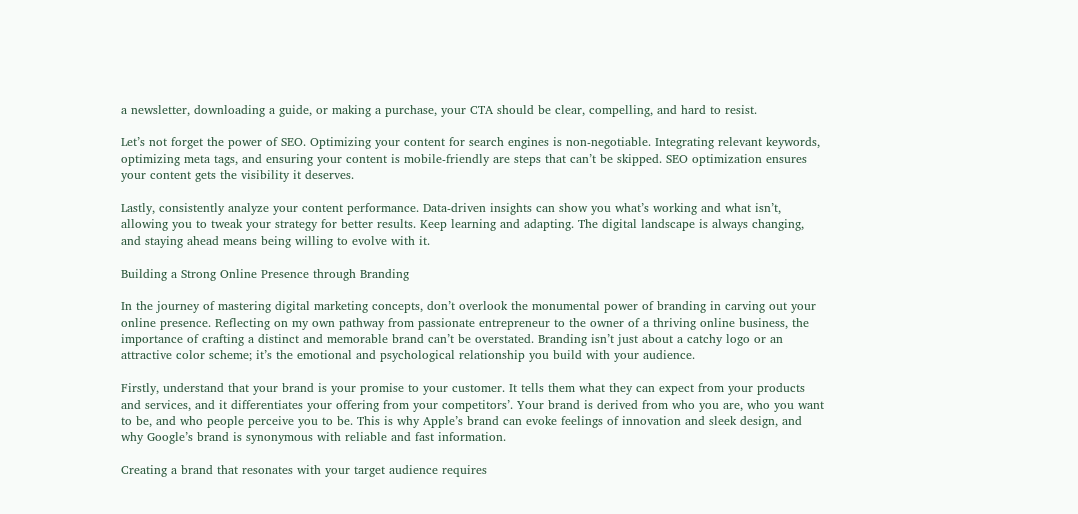a newsletter, downloading a guide, or making a purchase, your CTA should be clear, compelling, and hard to resist.

Let’s not forget the power of SEO. Optimizing your content for search engines is non-negotiable. Integrating relevant keywords, optimizing meta tags, and ensuring your content is mobile-friendly are steps that can’t be skipped. SEO optimization ensures your content gets the visibility it deserves.

Lastly, consistently analyze your content performance. Data-driven insights can show you what’s working and what isn’t, allowing you to tweak your strategy for better results. Keep learning and adapting. The digital landscape is always changing, and staying ahead means being willing to evolve with it.

Building a Strong Online Presence through Branding

In the journey of mastering digital marketing concepts, don’t overlook the monumental power of branding in carving out your online presence. Reflecting on my own pathway from passionate entrepreneur to the owner of a thriving online business, the importance of crafting a distinct and memorable brand can’t be overstated. Branding isn’t just about a catchy logo or an attractive color scheme; it’s the emotional and psychological relationship you build with your audience.

Firstly, understand that your brand is your promise to your customer. It tells them what they can expect from your products and services, and it differentiates your offering from your competitors’. Your brand is derived from who you are, who you want to be, and who people perceive you to be. This is why Apple’s brand can evoke feelings of innovation and sleek design, and why Google’s brand is synonymous with reliable and fast information.

Creating a brand that resonates with your target audience requires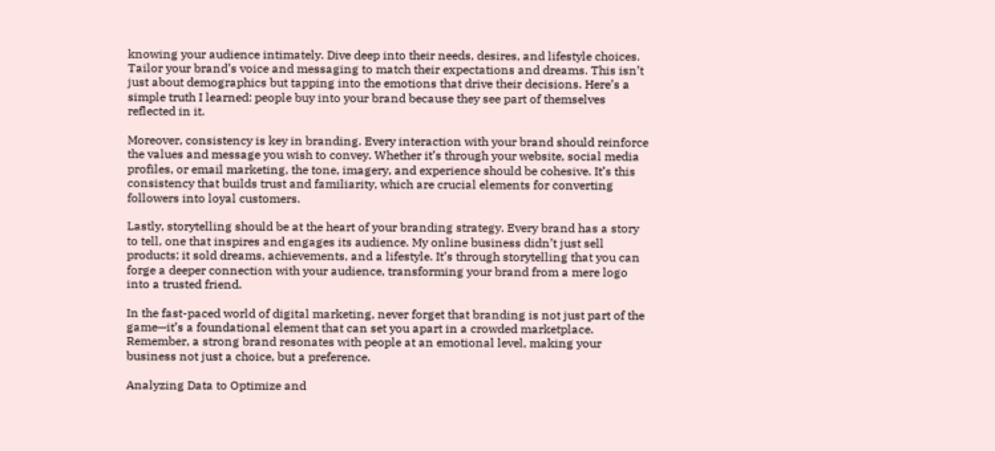knowing your audience intimately. Dive deep into their needs, desires, and lifestyle choices. Tailor your brand’s voice and messaging to match their expectations and dreams. This isn’t just about demographics but tapping into the emotions that drive their decisions. Here’s a simple truth I learned: people buy into your brand because they see part of themselves reflected in it.

Moreover, consistency is key in branding. Every interaction with your brand should reinforce the values and message you wish to convey. Whether it’s through your website, social media profiles, or email marketing, the tone, imagery, and experience should be cohesive. It’s this consistency that builds trust and familiarity, which are crucial elements for converting followers into loyal customers.

Lastly, storytelling should be at the heart of your branding strategy. Every brand has a story to tell, one that inspires and engages its audience. My online business didn’t just sell products; it sold dreams, achievements, and a lifestyle. It’s through storytelling that you can forge a deeper connection with your audience, transforming your brand from a mere logo into a trusted friend.

In the fast-paced world of digital marketing, never forget that branding is not just part of the game—it’s a foundational element that can set you apart in a crowded marketplace. Remember, a strong brand resonates with people at an emotional level, making your business not just a choice, but a preference.

Analyzing Data to Optimize and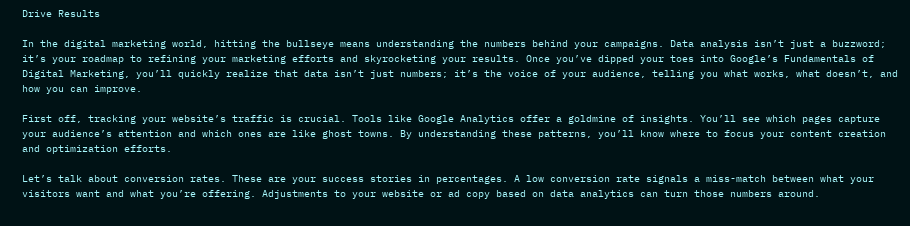Drive Results

In the digital marketing world, hitting the bullseye means understanding the numbers behind your campaigns. Data analysis isn’t just a buzzword; it’s your roadmap to refining your marketing efforts and skyrocketing your results. Once you’ve dipped your toes into Google’s Fundamentals of Digital Marketing, you’ll quickly realize that data isn’t just numbers; it’s the voice of your audience, telling you what works, what doesn’t, and how you can improve.

First off, tracking your website’s traffic is crucial. Tools like Google Analytics offer a goldmine of insights. You’ll see which pages capture your audience’s attention and which ones are like ghost towns. By understanding these patterns, you’ll know where to focus your content creation and optimization efforts.

Let’s talk about conversion rates. These are your success stories in percentages. A low conversion rate signals a miss-match between what your visitors want and what you’re offering. Adjustments to your website or ad copy based on data analytics can turn those numbers around.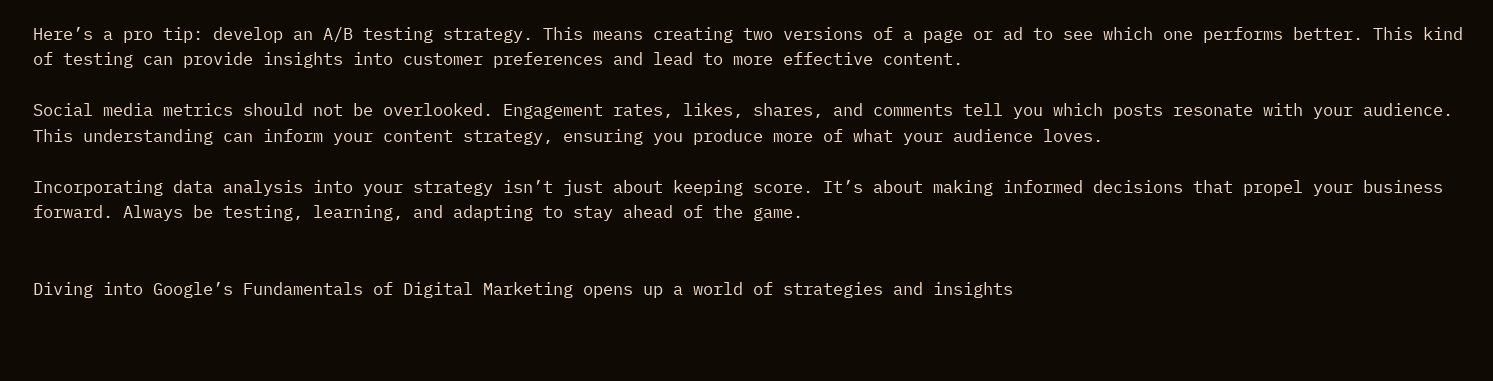Here’s a pro tip: develop an A/B testing strategy. This means creating two versions of a page or ad to see which one performs better. This kind of testing can provide insights into customer preferences and lead to more effective content.

Social media metrics should not be overlooked. Engagement rates, likes, shares, and comments tell you which posts resonate with your audience. This understanding can inform your content strategy, ensuring you produce more of what your audience loves.

Incorporating data analysis into your strategy isn’t just about keeping score. It’s about making informed decisions that propel your business forward. Always be testing, learning, and adapting to stay ahead of the game.


Diving into Google’s Fundamentals of Digital Marketing opens up a world of strategies and insights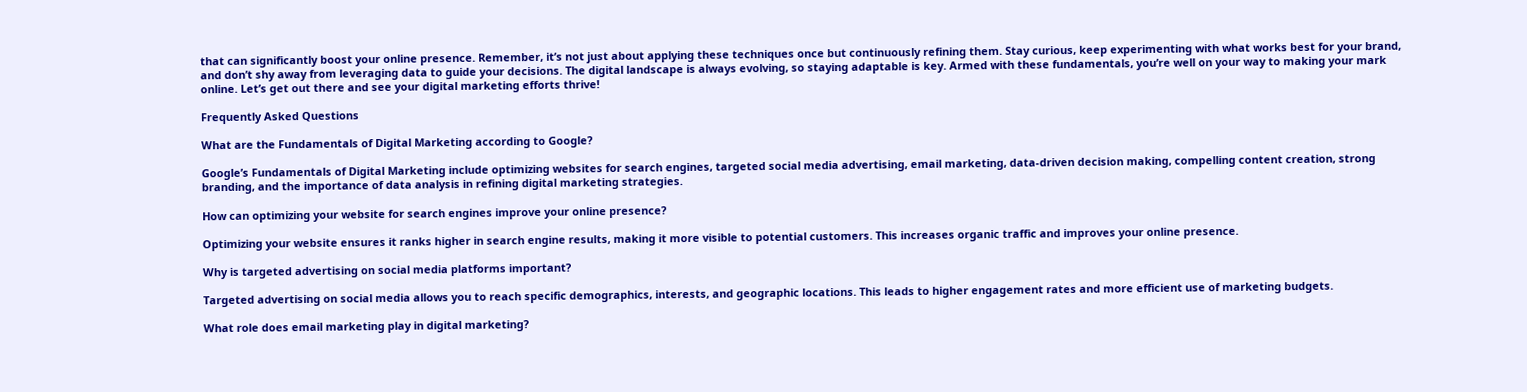that can significantly boost your online presence. Remember, it’s not just about applying these techniques once but continuously refining them. Stay curious, keep experimenting with what works best for your brand, and don’t shy away from leveraging data to guide your decisions. The digital landscape is always evolving, so staying adaptable is key. Armed with these fundamentals, you’re well on your way to making your mark online. Let’s get out there and see your digital marketing efforts thrive!

Frequently Asked Questions

What are the Fundamentals of Digital Marketing according to Google?

Google’s Fundamentals of Digital Marketing include optimizing websites for search engines, targeted social media advertising, email marketing, data-driven decision making, compelling content creation, strong branding, and the importance of data analysis in refining digital marketing strategies.

How can optimizing your website for search engines improve your online presence?

Optimizing your website ensures it ranks higher in search engine results, making it more visible to potential customers. This increases organic traffic and improves your online presence.

Why is targeted advertising on social media platforms important?

Targeted advertising on social media allows you to reach specific demographics, interests, and geographic locations. This leads to higher engagement rates and more efficient use of marketing budgets.

What role does email marketing play in digital marketing?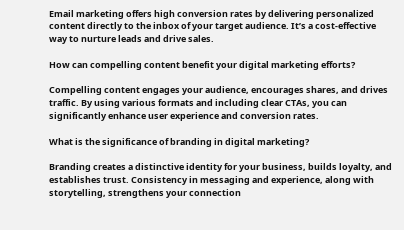Email marketing offers high conversion rates by delivering personalized content directly to the inbox of your target audience. It’s a cost-effective way to nurture leads and drive sales.

How can compelling content benefit your digital marketing efforts?

Compelling content engages your audience, encourages shares, and drives traffic. By using various formats and including clear CTAs, you can significantly enhance user experience and conversion rates.

What is the significance of branding in digital marketing?

Branding creates a distinctive identity for your business, builds loyalty, and establishes trust. Consistency in messaging and experience, along with storytelling, strengthens your connection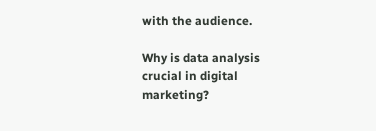with the audience.

Why is data analysis crucial in digital marketing?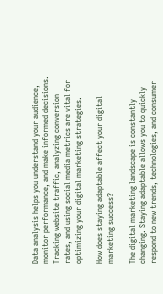Data analysis helps you understand your audience, monitor performance, and make informed decisions. Tracking website traffic, analyzing conversion rates, and using social media metrics are vital for optimizing your digital marketing strategies.

How does staying adaptable affect your digital marketing success?

The digital marketing landscape is constantly changing. Staying adaptable allows you to quickly respond to new trends, technologies, and consumer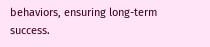behaviors, ensuring long-term success.